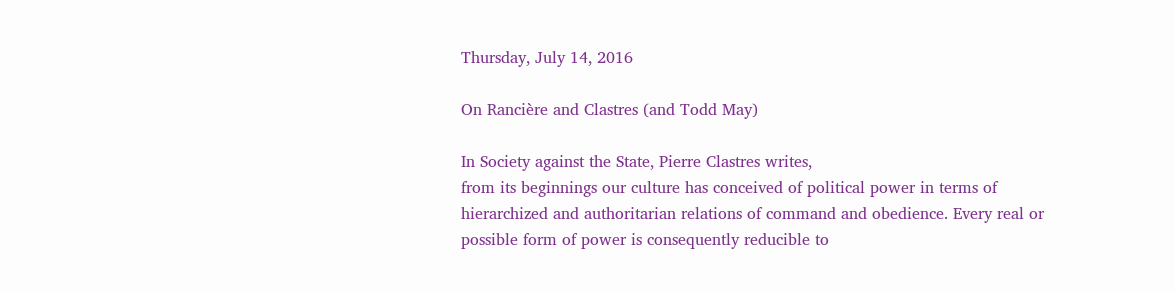Thursday, July 14, 2016

On Rancière and Clastres (and Todd May)

In Society against the State, Pierre Clastres writes,
from its beginnings our culture has conceived of political power in terms of hierarchized and authoritarian relations of command and obedience. Every real or possible form of power is consequently reducible to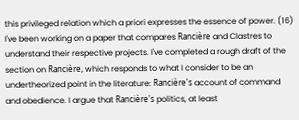this privileged relation which a priori expresses the essence of power. (16)
I've been working on a paper that compares Rancière and Clastres to understand their respective projects. I've completed a rough draft of the section on Rancière, which responds to what I consider to be an undertheorized point in the literature: Rancière's account of command and obedience. I argue that Rancière's politics, at least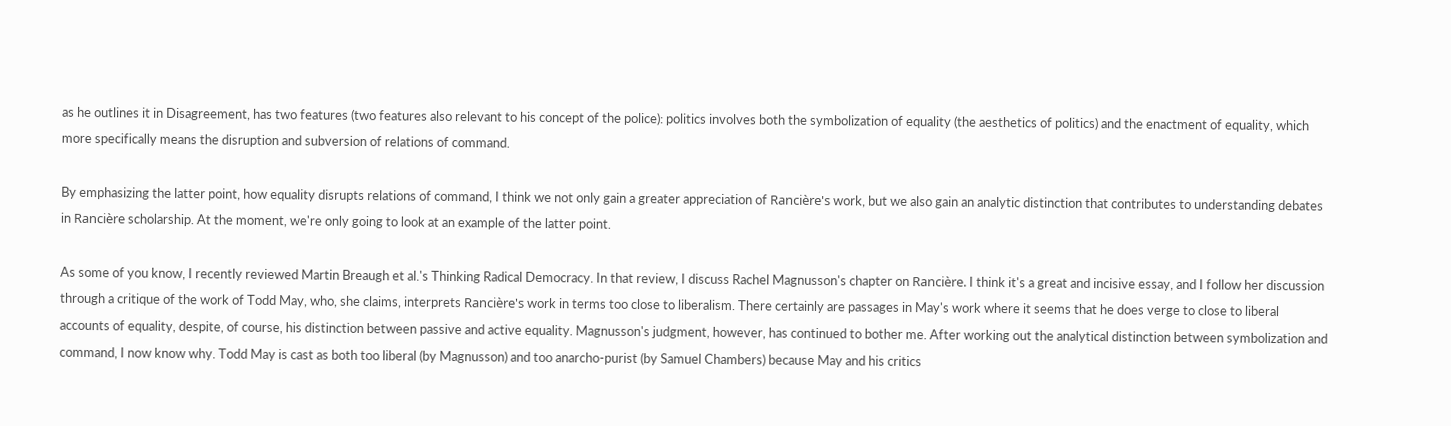as he outlines it in Disagreement, has two features (two features also relevant to his concept of the police): politics involves both the symbolization of equality (the aesthetics of politics) and the enactment of equality, which more specifically means the disruption and subversion of relations of command.

By emphasizing the latter point, how equality disrupts relations of command, I think we not only gain a greater appreciation of Rancière's work, but we also gain an analytic distinction that contributes to understanding debates in Rancière scholarship. At the moment, we're only going to look at an example of the latter point.

As some of you know, I recently reviewed Martin Breaugh et al.'s Thinking Radical Democracy. In that review, I discuss Rachel Magnusson's chapter on Rancière. I think it's a great and incisive essay, and I follow her discussion through a critique of the work of Todd May, who, she claims, interprets Rancière's work in terms too close to liberalism. There certainly are passages in May's work where it seems that he does verge to close to liberal accounts of equality, despite, of course, his distinction between passive and active equality. Magnusson's judgment, however, has continued to bother me. After working out the analytical distinction between symbolization and command, I now know why. Todd May is cast as both too liberal (by Magnusson) and too anarcho-purist (by Samuel Chambers) because May and his critics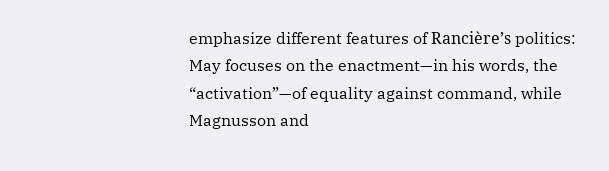emphasize different features of Rancière’s politics: May focuses on the enactment—in his words, the “activation”—of equality against command, while Magnusson and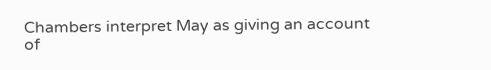Chambers interpret May as giving an account of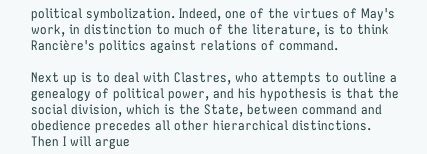political symbolization. Indeed, one of the virtues of May's work, in distinction to much of the literature, is to think Rancière's politics against relations of command.

Next up is to deal with Clastres, who attempts to outline a genealogy of political power, and his hypothesis is that the social division, which is the State, between command and obedience precedes all other hierarchical distinctions. Then I will argue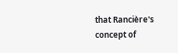that Rancière's concept of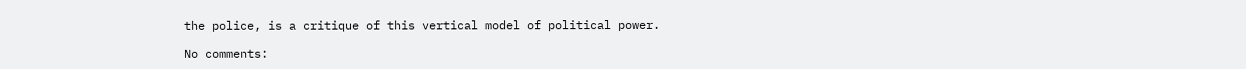the police, is a critique of this vertical model of political power.

No comments: